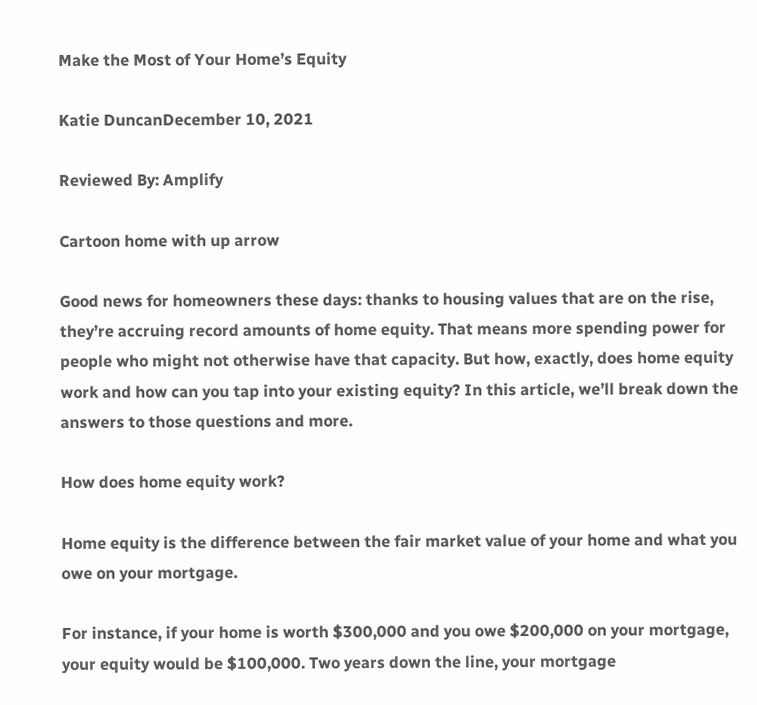Make the Most of Your Home’s Equity

Katie DuncanDecember 10, 2021

Reviewed By: Amplify

Cartoon home with up arrow

Good news for homeowners these days: thanks to housing values that are on the rise, they’re accruing record amounts of home equity. That means more spending power for people who might not otherwise have that capacity. But how, exactly, does home equity work and how can you tap into your existing equity? In this article, we’ll break down the answers to those questions and more.

How does home equity work?

Home equity is the difference between the fair market value of your home and what you owe on your mortgage.

For instance, if your home is worth $300,000 and you owe $200,000 on your mortgage, your equity would be $100,000. Two years down the line, your mortgage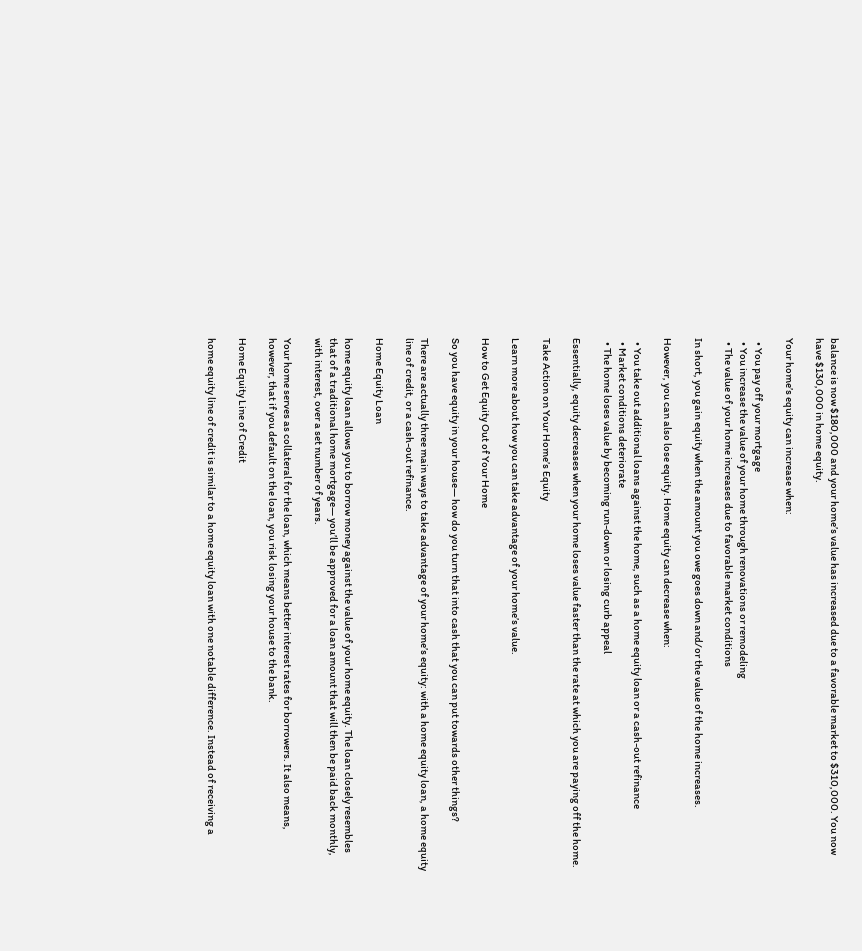balance is now $180,000 and your home’s value has increased due to a favorable market to $310,000. You now have $130,000 in home equity.

Your home’s equity can increase when:

  • You pay off your mortgage
  • You increase the value of your home through renovations or remodeling
  • The value of your home increases due to favorable market conditions

In short, you gain equity when the amount you owe goes down and/or the value of the home increases.

However, you can also lose equity. Home equity can decrease when:

  • You take out additional loans against the home, such as a home equity loan or a cash-out refinance
  • Market conditions deteriorate
  • The home loses value by becoming run-down or losing curb appeal

Essentially, equity decreases when your home loses value faster than the rate at which you are paying off the home.

Take Action on Your Home’s Equity

Learn more about how you can take advantage of your home’s value.

How to Get Equity Out of Your Home

So you have equity in your house— how do you turn that into cash that you can put towards other things?

There are actually three main ways to take advantage of your home’s equity: with a home equity loan, a home equity line of credit, or a cash-out refinance.

Home Equity Loan

home equity loan allows you to borrow money against the value of your home equity. The loan closely resembles that of a traditional home mortgage— you’ll be approved for a loan amount that will then be paid back monthly, with interest, over a set number of years.

Your home serves as collateral for the loan, which means better interest rates for borrowers. It also means, however, that if you default on the loan, you risk losing your house to the bank.

Home Equity Line of Credit

home equity line of credit is similar to a home equity loan with one notable difference. Instead of receiving a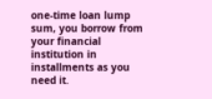one-time loan lump sum, you borrow from your financial institution in installments as you need it.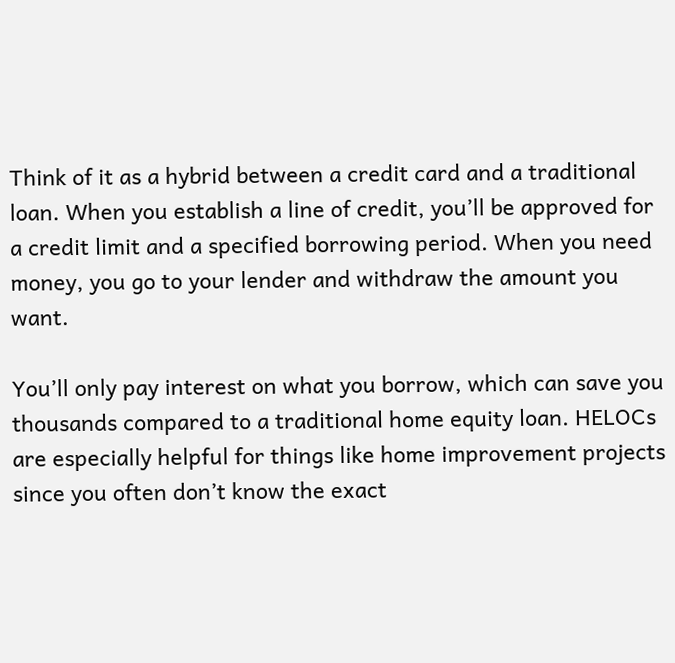Think of it as a hybrid between a credit card and a traditional loan. When you establish a line of credit, you’ll be approved for a credit limit and a specified borrowing period. When you need money, you go to your lender and withdraw the amount you want.

You’ll only pay interest on what you borrow, which can save you thousands compared to a traditional home equity loan. HELOCs are especially helpful for things like home improvement projects since you often don’t know the exact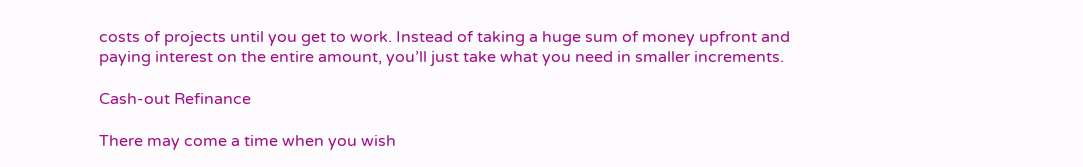costs of projects until you get to work. Instead of taking a huge sum of money upfront and paying interest on the entire amount, you’ll just take what you need in smaller increments.

Cash-out Refinance

There may come a time when you wish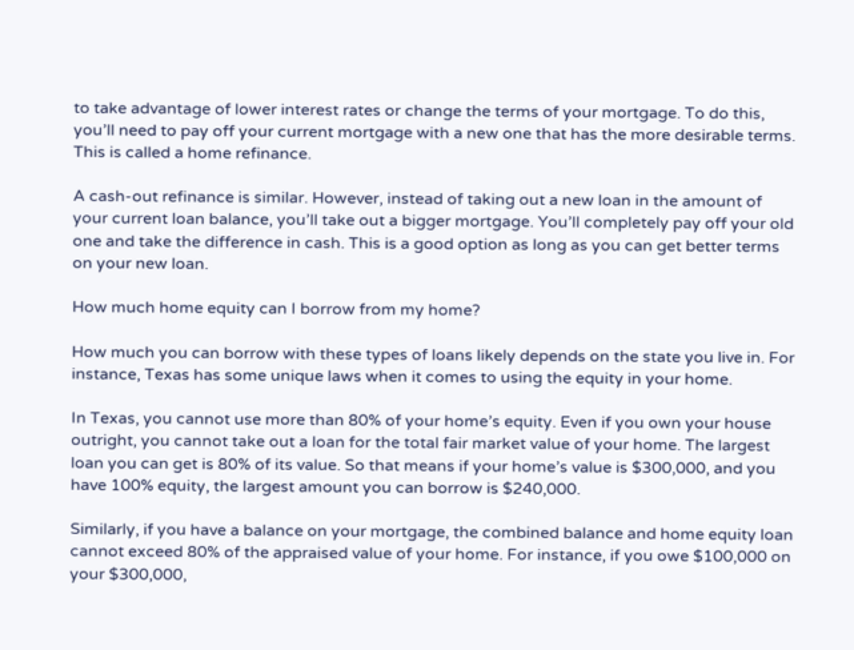to take advantage of lower interest rates or change the terms of your mortgage. To do this, you’ll need to pay off your current mortgage with a new one that has the more desirable terms. This is called a home refinance.

A cash-out refinance is similar. However, instead of taking out a new loan in the amount of your current loan balance, you’ll take out a bigger mortgage. You’ll completely pay off your old one and take the difference in cash. This is a good option as long as you can get better terms on your new loan.

How much home equity can I borrow from my home?

How much you can borrow with these types of loans likely depends on the state you live in. For instance, Texas has some unique laws when it comes to using the equity in your home.

In Texas, you cannot use more than 80% of your home’s equity. Even if you own your house outright, you cannot take out a loan for the total fair market value of your home. The largest loan you can get is 80% of its value. So that means if your home’s value is $300,000, and you have 100% equity, the largest amount you can borrow is $240,000.

Similarly, if you have a balance on your mortgage, the combined balance and home equity loan cannot exceed 80% of the appraised value of your home. For instance, if you owe $100,000 on your $300,000,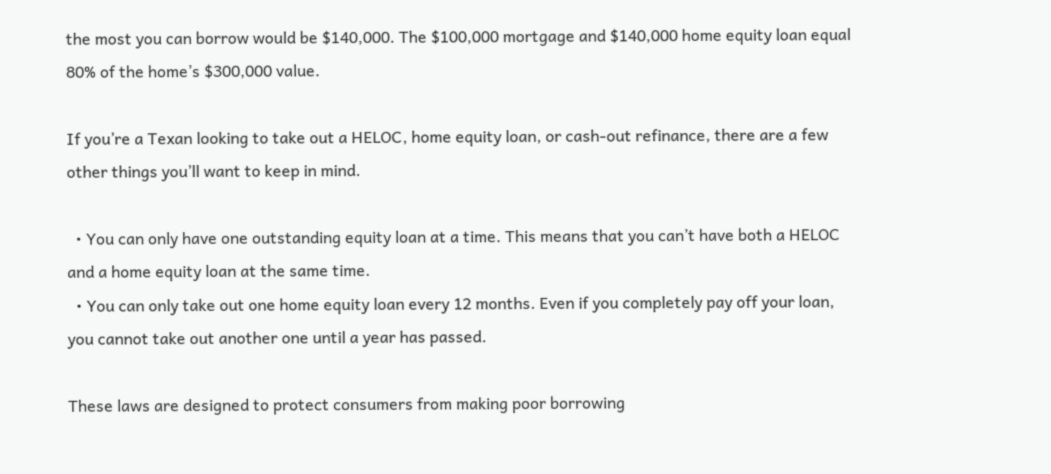the most you can borrow would be $140,000. The $100,000 mortgage and $140,000 home equity loan equal 80% of the home’s $300,000 value.

If you’re a Texan looking to take out a HELOC, home equity loan, or cash-out refinance, there are a few other things you’ll want to keep in mind.

  • You can only have one outstanding equity loan at a time. This means that you can’t have both a HELOC and a home equity loan at the same time.
  • You can only take out one home equity loan every 12 months. Even if you completely pay off your loan, you cannot take out another one until a year has passed.

These laws are designed to protect consumers from making poor borrowing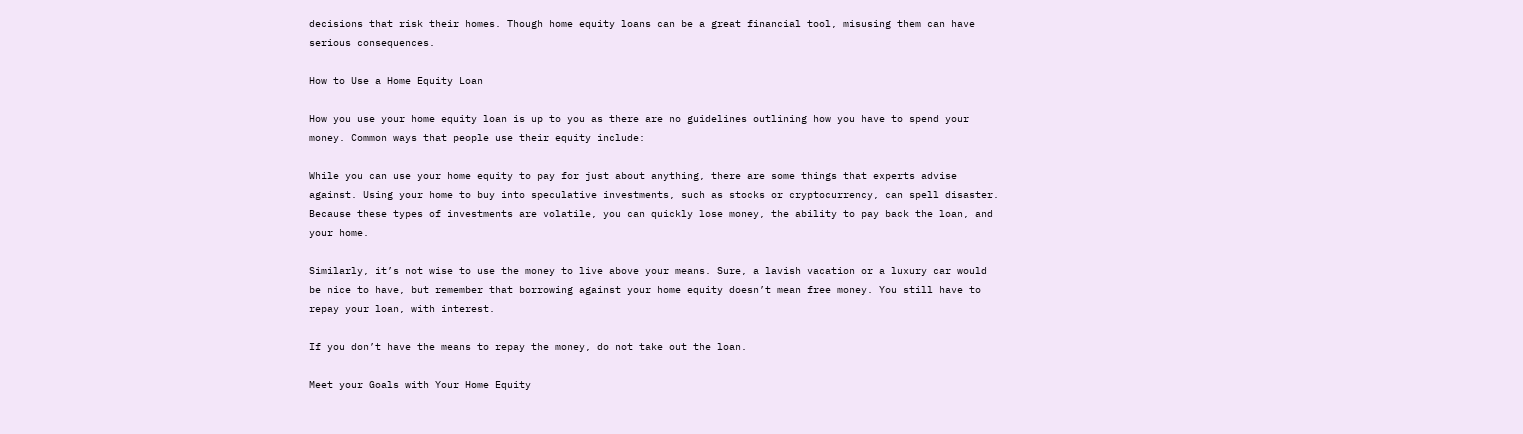decisions that risk their homes. Though home equity loans can be a great financial tool, misusing them can have serious consequences.

How to Use a Home Equity Loan

How you use your home equity loan is up to you as there are no guidelines outlining how you have to spend your money. Common ways that people use their equity include:

While you can use your home equity to pay for just about anything, there are some things that experts advise against. Using your home to buy into speculative investments, such as stocks or cryptocurrency, can spell disaster. Because these types of investments are volatile, you can quickly lose money, the ability to pay back the loan, and your home.

Similarly, it’s not wise to use the money to live above your means. Sure, a lavish vacation or a luxury car would be nice to have, but remember that borrowing against your home equity doesn’t mean free money. You still have to repay your loan, with interest.

If you don’t have the means to repay the money, do not take out the loan.

Meet your Goals with Your Home Equity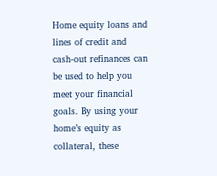Home equity loans and lines of credit and cash-out refinances can be used to help you meet your financial goals. By using your home’s equity as collateral, these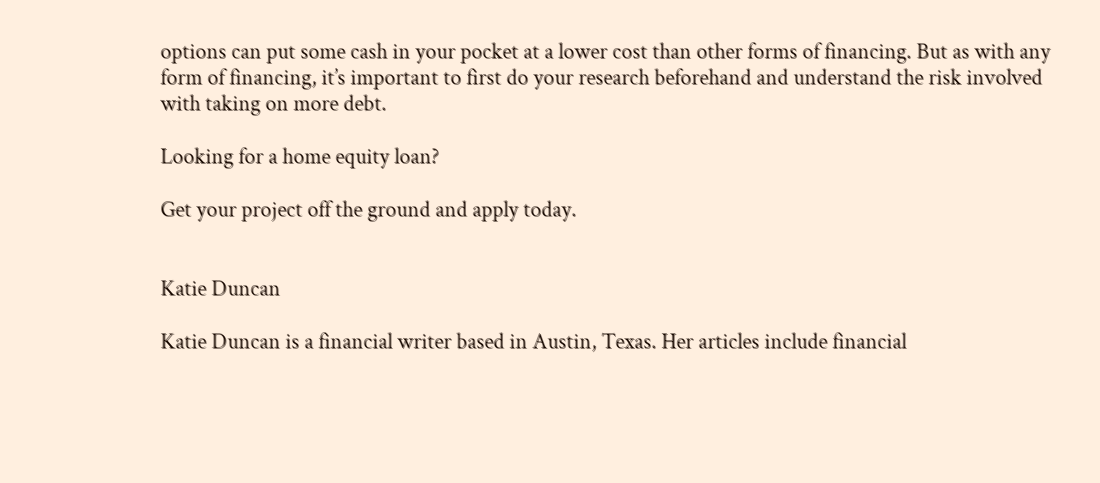options can put some cash in your pocket at a lower cost than other forms of financing. But as with any form of financing, it’s important to first do your research beforehand and understand the risk involved with taking on more debt.

Looking for a home equity loan?

Get your project off the ground and apply today.


Katie Duncan

Katie Duncan is a financial writer based in Austin, Texas. Her articles include financial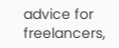advice for freelancers,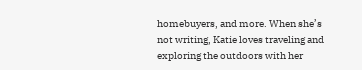homebuyers, and more. When she’s not writing, Katie loves traveling and exploring the outdoors with her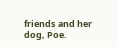friends and her dog, Poe.